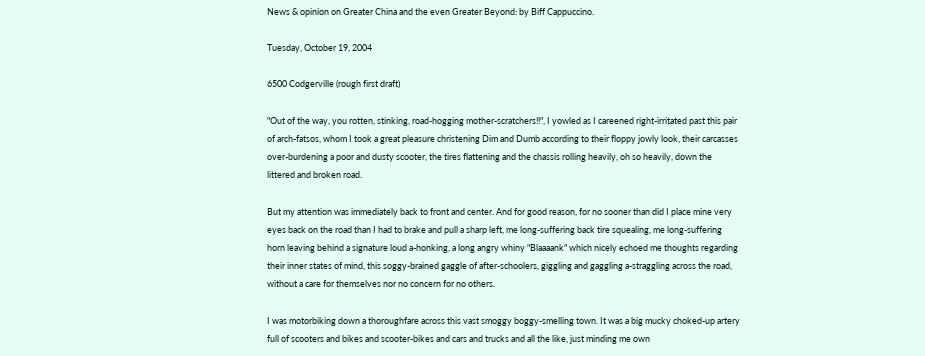News & opinion on Greater China and the even Greater Beyond: by Biff Cappuccino.

Tuesday, October 19, 2004

6500 Codgerville (rough first draft)

"Out of the way, you rotten, stinking, road-hogging mother-scratchers!!", I yowled as I careened right-irritated past this pair of arch-fatsos, whom I took a great pleasure christening Dim and Dumb according to their floppy jowly look, their carcasses over-burdening a poor and dusty scooter, the tires flattening and the chassis rolling heavily, oh so heavily, down the littered and broken road.

But my attention was immediately back to front and center. And for good reason, for no sooner than did I place mine very eyes back on the road than I had to brake and pull a sharp left, me long-suffering back tire squealing, me long-suffering horn leaving behind a signature loud a-honking, a long angry whiny "Blaaaank" which nicely echoed me thoughts regarding their inner states of mind, this soggy-brained gaggle of after-schoolers, giggling and gaggling a-straggling across the road, without a care for themselves nor no concern for no others.

I was motorbiking down a thoroughfare across this vast smoggy boggy-smelling town. It was a big mucky choked-up artery full of scooters and bikes and scooter-bikes and cars and trucks and all the like, just minding me own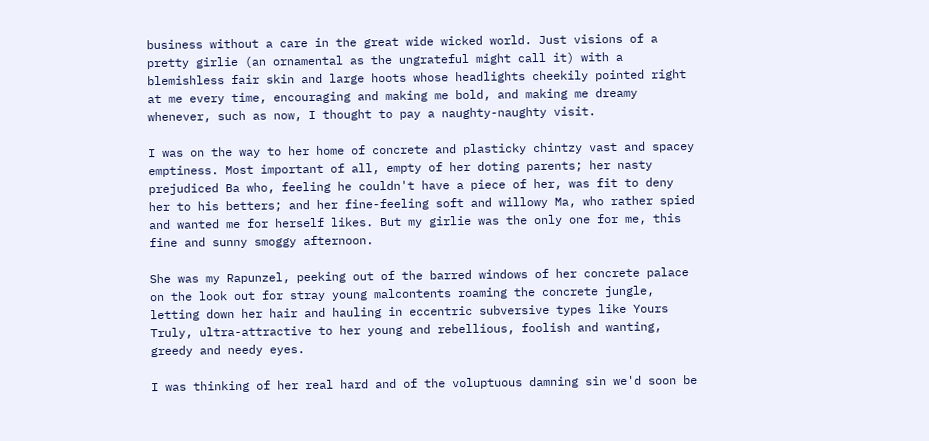business without a care in the great wide wicked world. Just visions of a pretty girlie (an ornamental as the ungrateful might call it) with a blemishless fair skin and large hoots whose headlights cheekily pointed right at me every time, encouraging and making me bold, and making me dreamy whenever, such as now, I thought to pay a naughty-naughty visit.

I was on the way to her home of concrete and plasticky chintzy vast and spacey emptiness. Most important of all, empty of her doting parents; her nasty prejudiced Ba who, feeling he couldn't have a piece of her, was fit to deny her to his betters; and her fine-feeling soft and willowy Ma, who rather spied and wanted me for herself likes. But my girlie was the only one for me, this fine and sunny smoggy afternoon.

She was my Rapunzel, peeking out of the barred windows of her concrete palace on the look out for stray young malcontents roaming the concrete jungle, letting down her hair and hauling in eccentric subversive types like Yours Truly, ultra-attractive to her young and rebellious, foolish and wanting, greedy and needy eyes.

I was thinking of her real hard and of the voluptuous damning sin we'd soon be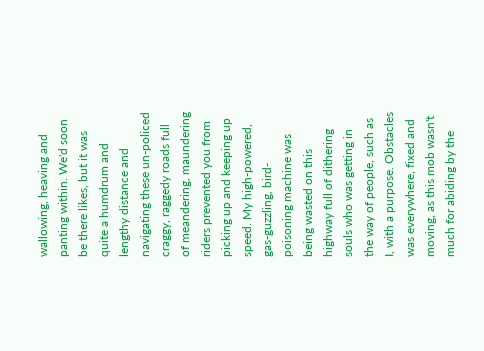wallowing, heaving and panting within. We'd soon be there likes, but it was quite a humdrum and lengthy distance and navigating these un-policed craggy, raggedy roads full of meandering, maundering riders prevented you from picking up and keeping up speed. My high-powered, gas-guzzling, bird-poisoning machine was being wasted on this highway full of dithering souls who was getting in the way of people, such as I, with a purpose. Obstacles was everywhere, fixed and moving, as this mob wasn't much for abiding by the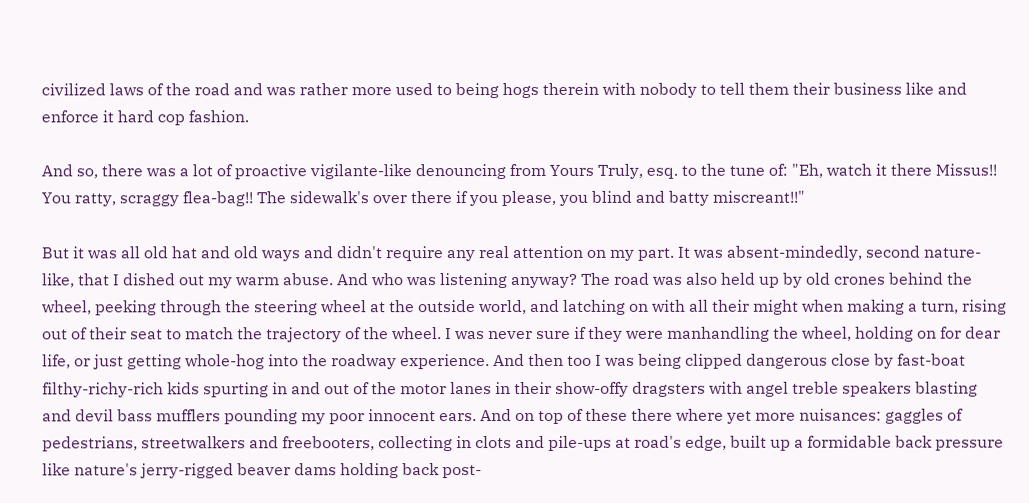civilized laws of the road and was rather more used to being hogs therein with nobody to tell them their business like and enforce it hard cop fashion.

And so, there was a lot of proactive vigilante-like denouncing from Yours Truly, esq. to the tune of: "Eh, watch it there Missus!! You ratty, scraggy flea-bag!! The sidewalk's over there if you please, you blind and batty miscreant!!"

But it was all old hat and old ways and didn't require any real attention on my part. It was absent-mindedly, second nature-like, that I dished out my warm abuse. And who was listening anyway? The road was also held up by old crones behind the wheel, peeking through the steering wheel at the outside world, and latching on with all their might when making a turn, rising out of their seat to match the trajectory of the wheel. I was never sure if they were manhandling the wheel, holding on for dear life, or just getting whole-hog into the roadway experience. And then too I was being clipped dangerous close by fast-boat filthy-richy-rich kids spurting in and out of the motor lanes in their show-offy dragsters with angel treble speakers blasting and devil bass mufflers pounding my poor innocent ears. And on top of these there where yet more nuisances: gaggles of pedestrians, streetwalkers and freebooters, collecting in clots and pile-ups at road's edge, built up a formidable back pressure like nature's jerry-rigged beaver dams holding back post-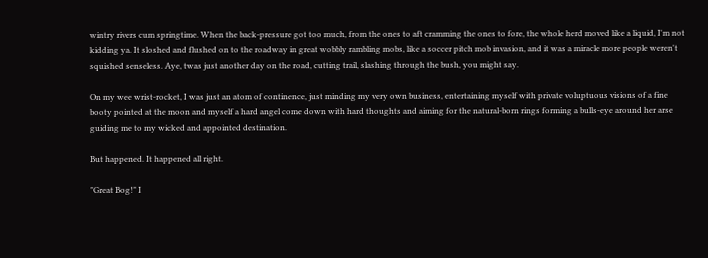wintry rivers cum springtime. When the back-pressure got too much, from the ones to aft cramming the ones to fore, the whole herd moved like a liquid, I'm not kidding ya. It sloshed and flushed on to the roadway in great wobbly rambling mobs, like a soccer pitch mob invasion, and it was a miracle more people weren't squished senseless. Aye, twas just another day on the road, cutting trail, slashing through the bush, you might say.

On my wee wrist-rocket, I was just an atom of continence, just minding my very own business, entertaining myself with private voluptuous visions of a fine booty pointed at the moon and myself a hard angel come down with hard thoughts and aiming for the natural-born rings forming a bulls-eye around her arse guiding me to my wicked and appointed destination.

But happened. It happened all right.

"Great Bog!" I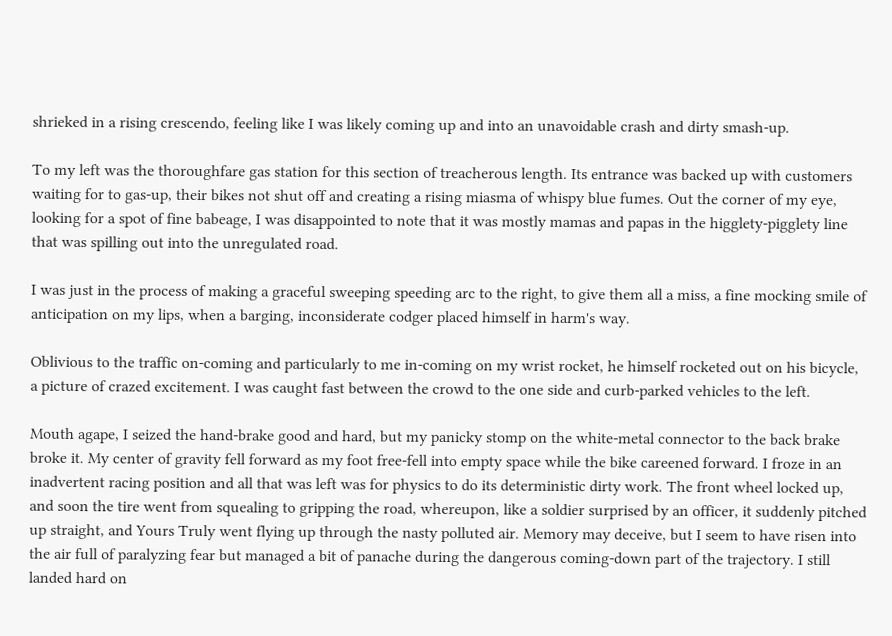shrieked in a rising crescendo, feeling like I was likely coming up and into an unavoidable crash and dirty smash-up.

To my left was the thoroughfare gas station for this section of treacherous length. Its entrance was backed up with customers waiting for to gas-up, their bikes not shut off and creating a rising miasma of whispy blue fumes. Out the corner of my eye, looking for a spot of fine babeage, I was disappointed to note that it was mostly mamas and papas in the higglety-pigglety line that was spilling out into the unregulated road.

I was just in the process of making a graceful sweeping speeding arc to the right, to give them all a miss, a fine mocking smile of anticipation on my lips, when a barging, inconsiderate codger placed himself in harm's way.

Oblivious to the traffic on-coming and particularly to me in-coming on my wrist rocket, he himself rocketed out on his bicycle, a picture of crazed excitement. I was caught fast between the crowd to the one side and curb-parked vehicles to the left.

Mouth agape, I seized the hand-brake good and hard, but my panicky stomp on the white-metal connector to the back brake broke it. My center of gravity fell forward as my foot free-fell into empty space while the bike careened forward. I froze in an inadvertent racing position and all that was left was for physics to do its deterministic dirty work. The front wheel locked up, and soon the tire went from squealing to gripping the road, whereupon, like a soldier surprised by an officer, it suddenly pitched up straight, and Yours Truly went flying up through the nasty polluted air. Memory may deceive, but I seem to have risen into the air full of paralyzing fear but managed a bit of panache during the dangerous coming-down part of the trajectory. I still landed hard on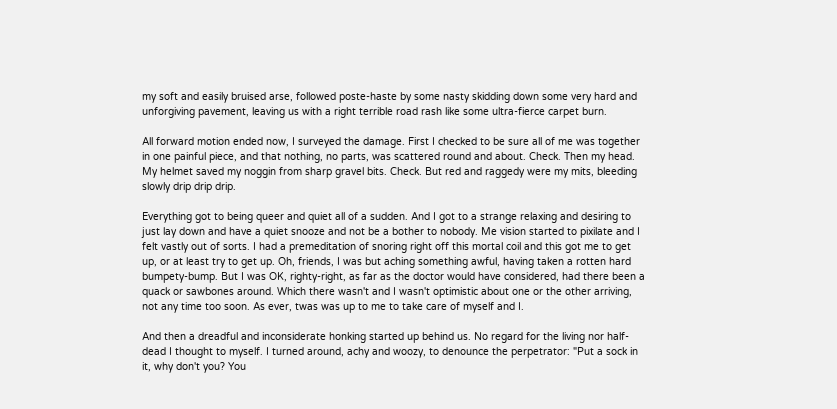my soft and easily bruised arse, followed poste-haste by some nasty skidding down some very hard and unforgiving pavement, leaving us with a right terrible road rash like some ultra-fierce carpet burn.

All forward motion ended now, I surveyed the damage. First I checked to be sure all of me was together in one painful piece, and that nothing, no parts, was scattered round and about. Check. Then my head. My helmet saved my noggin from sharp gravel bits. Check. But red and raggedy were my mits, bleeding slowly drip drip drip.

Everything got to being queer and quiet all of a sudden. And I got to a strange relaxing and desiring to just lay down and have a quiet snooze and not be a bother to nobody. Me vision started to pixilate and I felt vastly out of sorts. I had a premeditation of snoring right off this mortal coil and this got me to get up, or at least try to get up. Oh, friends, I was but aching something awful, having taken a rotten hard bumpety-bump. But I was OK, righty-right, as far as the doctor would have considered, had there been a quack or sawbones around. Which there wasn't and I wasn't optimistic about one or the other arriving, not any time too soon. As ever, twas was up to me to take care of myself and I.

And then a dreadful and inconsiderate honking started up behind us. No regard for the living nor half-dead I thought to myself. I turned around, achy and woozy, to denounce the perpetrator: "Put a sock in it, why don't you? You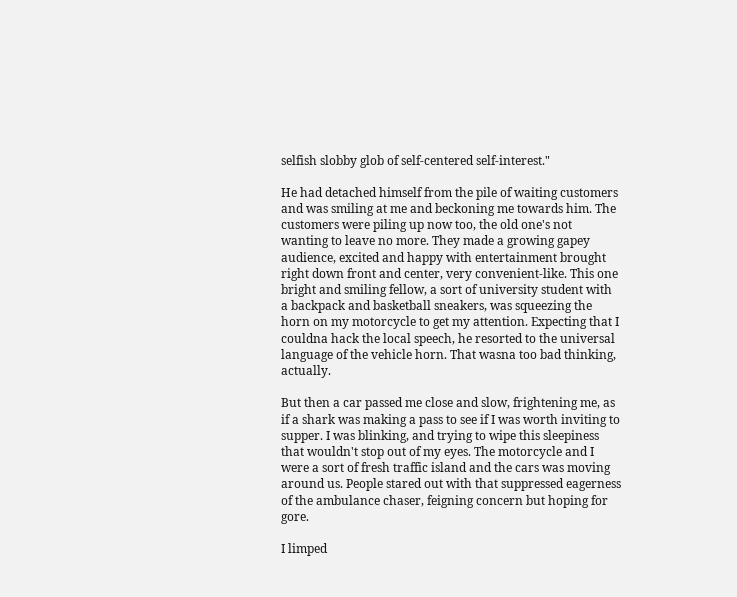selfish slobby glob of self-centered self-interest."

He had detached himself from the pile of waiting customers and was smiling at me and beckoning me towards him. The customers were piling up now too, the old one's not wanting to leave no more. They made a growing gapey audience, excited and happy with entertainment brought right down front and center, very convenient-like. This one bright and smiling fellow, a sort of university student with a backpack and basketball sneakers, was squeezing the horn on my motorcycle to get my attention. Expecting that I couldna hack the local speech, he resorted to the universal language of the vehicle horn. That wasna too bad thinking, actually.

But then a car passed me close and slow, frightening me, as if a shark was making a pass to see if I was worth inviting to supper. I was blinking, and trying to wipe this sleepiness that wouldn't stop out of my eyes. The motorcycle and I were a sort of fresh traffic island and the cars was moving around us. People stared out with that suppressed eagerness of the ambulance chaser, feigning concern but hoping for gore.

I limped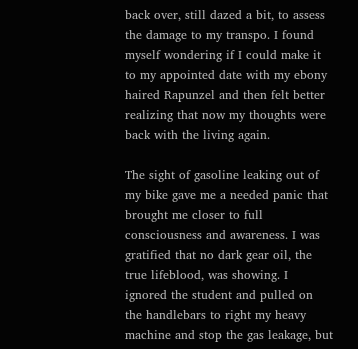back over, still dazed a bit, to assess the damage to my transpo. I found myself wondering if I could make it to my appointed date with my ebony haired Rapunzel and then felt better realizing that now my thoughts were back with the living again.

The sight of gasoline leaking out of my bike gave me a needed panic that brought me closer to full consciousness and awareness. I was gratified that no dark gear oil, the true lifeblood, was showing. I ignored the student and pulled on the handlebars to right my heavy machine and stop the gas leakage, but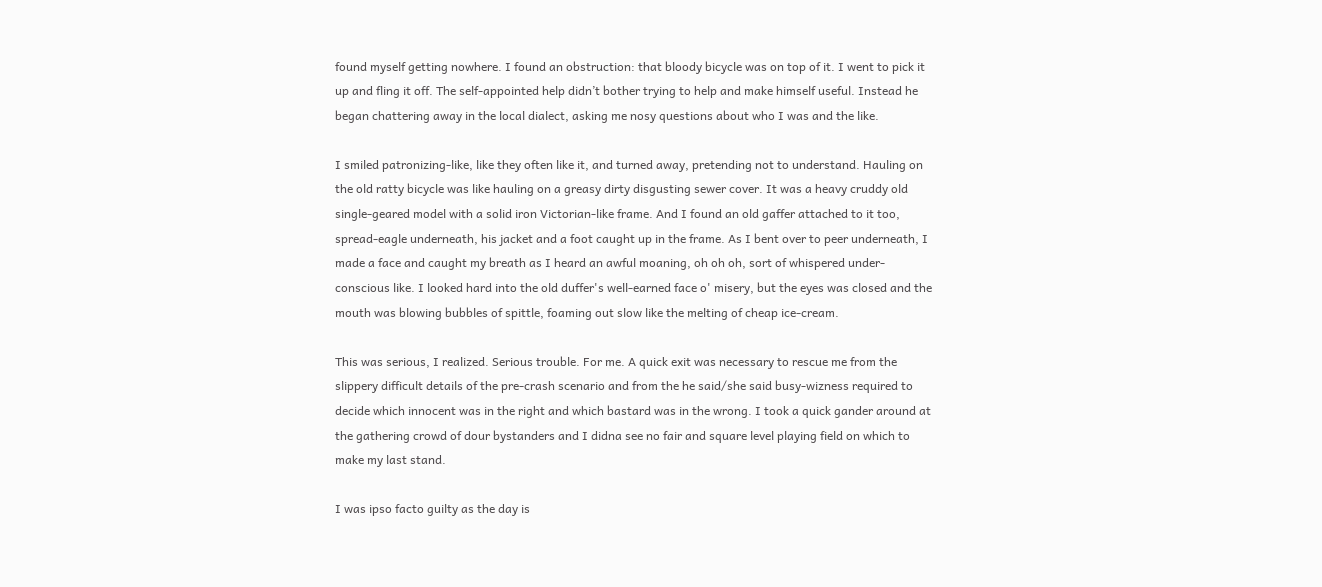found myself getting nowhere. I found an obstruction: that bloody bicycle was on top of it. I went to pick it up and fling it off. The self-appointed help didn’t bother trying to help and make himself useful. Instead he began chattering away in the local dialect, asking me nosy questions about who I was and the like.

I smiled patronizing-like, like they often like it, and turned away, pretending not to understand. Hauling on the old ratty bicycle was like hauling on a greasy dirty disgusting sewer cover. It was a heavy cruddy old single-geared model with a solid iron Victorian-like frame. And I found an old gaffer attached to it too, spread-eagle underneath, his jacket and a foot caught up in the frame. As I bent over to peer underneath, I made a face and caught my breath as I heard an awful moaning, oh oh oh, sort of whispered under-conscious like. I looked hard into the old duffer's well-earned face o' misery, but the eyes was closed and the mouth was blowing bubbles of spittle, foaming out slow like the melting of cheap ice-cream.

This was serious, I realized. Serious trouble. For me. A quick exit was necessary to rescue me from the slippery difficult details of the pre-crash scenario and from the he said/she said busy-wizness required to decide which innocent was in the right and which bastard was in the wrong. I took a quick gander around at the gathering crowd of dour bystanders and I didna see no fair and square level playing field on which to make my last stand.

I was ipso facto guilty as the day is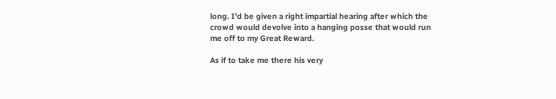long. I'd be given a right impartial hearing after which the crowd would devolve into a hanging posse that would run me off to my Great Reward.

As if to take me there his very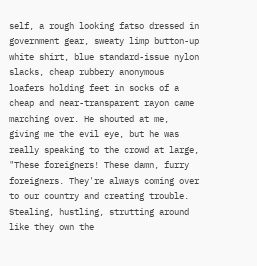self, a rough looking fatso dressed in government gear, sweaty limp button-up white shirt, blue standard-issue nylon slacks, cheap rubbery anonymous loafers holding feet in socks of a cheap and near-transparent rayon came marching over. He shouted at me, giving me the evil eye, but he was really speaking to the crowd at large, "These foreigners! These damn, furry foreigners. They're always coming over to our country and creating trouble. Stealing, hustling, strutting around like they own the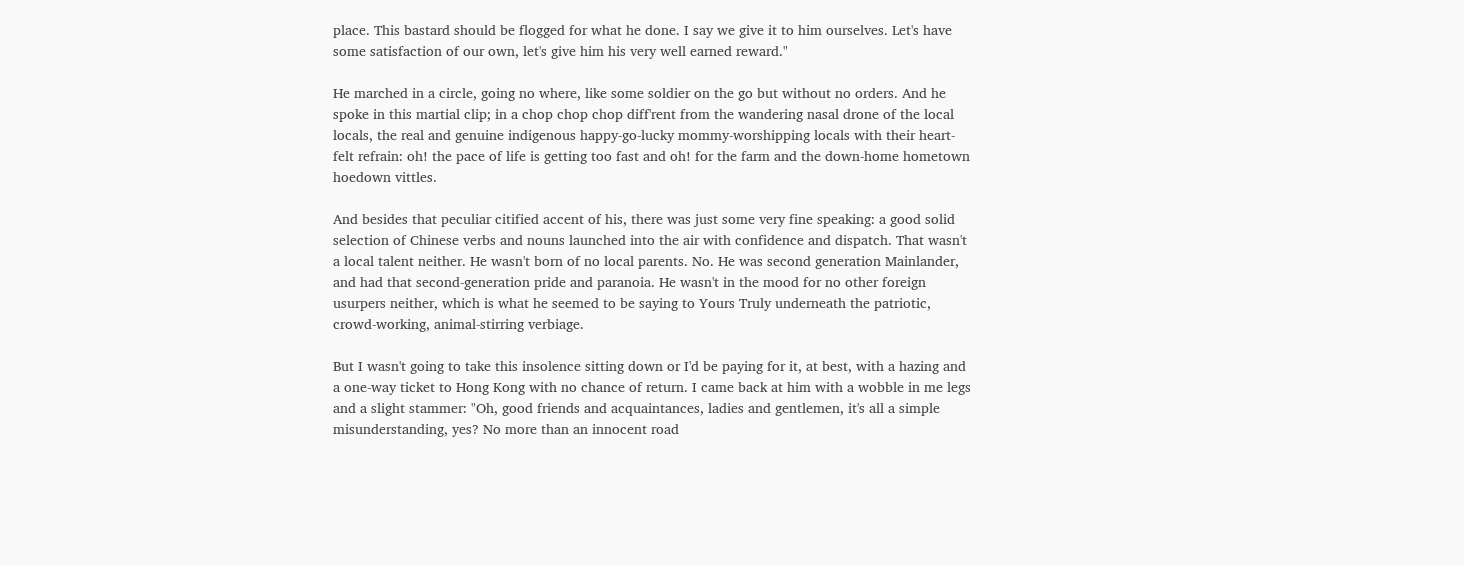place. This bastard should be flogged for what he done. I say we give it to him ourselves. Let's have some satisfaction of our own, let's give him his very well earned reward."

He marched in a circle, going no where, like some soldier on the go but without no orders. And he spoke in this martial clip; in a chop chop chop diff'rent from the wandering nasal drone of the local locals, the real and genuine indigenous happy-go-lucky mommy-worshipping locals with their heart-felt refrain: oh! the pace of life is getting too fast and oh! for the farm and the down-home hometown hoedown vittles.

And besides that peculiar citified accent of his, there was just some very fine speaking: a good solid selection of Chinese verbs and nouns launched into the air with confidence and dispatch. That wasn't a local talent neither. He wasn't born of no local parents. No. He was second generation Mainlander, and had that second-generation pride and paranoia. He wasn't in the mood for no other foreign usurpers neither, which is what he seemed to be saying to Yours Truly underneath the patriotic, crowd-working, animal-stirring verbiage.

But I wasn't going to take this insolence sitting down or I'd be paying for it, at best, with a hazing and a one-way ticket to Hong Kong with no chance of return. I came back at him with a wobble in me legs and a slight stammer: "Oh, good friends and acquaintances, ladies and gentlemen, it's all a simple misunderstanding, yes? No more than an innocent road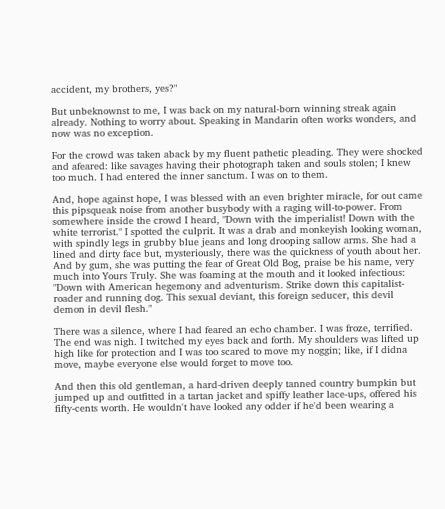accident, my brothers, yes?"

But unbeknownst to me, I was back on my natural-born winning streak again already. Nothing to worry about. Speaking in Mandarin often works wonders, and now was no exception.

For the crowd was taken aback by my fluent pathetic pleading. They were shocked and afeared: like savages having their photograph taken and souls stolen; I knew too much. I had entered the inner sanctum. I was on to them.

And, hope against hope, I was blessed with an even brighter miracle, for out came this pipsqueak noise from another busybody with a raging will-to-power. From somewhere inside the crowd I heard, "Down with the imperialist! Down with the white terrorist." I spotted the culprit. It was a drab and monkeyish looking woman, with spindly legs in grubby blue jeans and long drooping sallow arms. She had a lined and dirty face but, mysteriously, there was the quickness of youth about her. And by gum, she was putting the fear of Great Old Bog, praise be his name, very much into Yours Truly. She was foaming at the mouth and it looked infectious: "Down with American hegemony and adventurism. Strike down this capitalist-roader and running dog. This sexual deviant, this foreign seducer, this devil demon in devil flesh."

There was a silence, where I had feared an echo chamber. I was froze, terrified. The end was nigh. I twitched my eyes back and forth. My shoulders was lifted up high like for protection and I was too scared to move my noggin; like, if I didna move, maybe everyone else would forget to move too.

And then this old gentleman, a hard-driven deeply tanned country bumpkin but jumped up and outfitted in a tartan jacket and spiffy leather lace-ups, offered his fifty-cents worth. He wouldn't have looked any odder if he'd been wearing a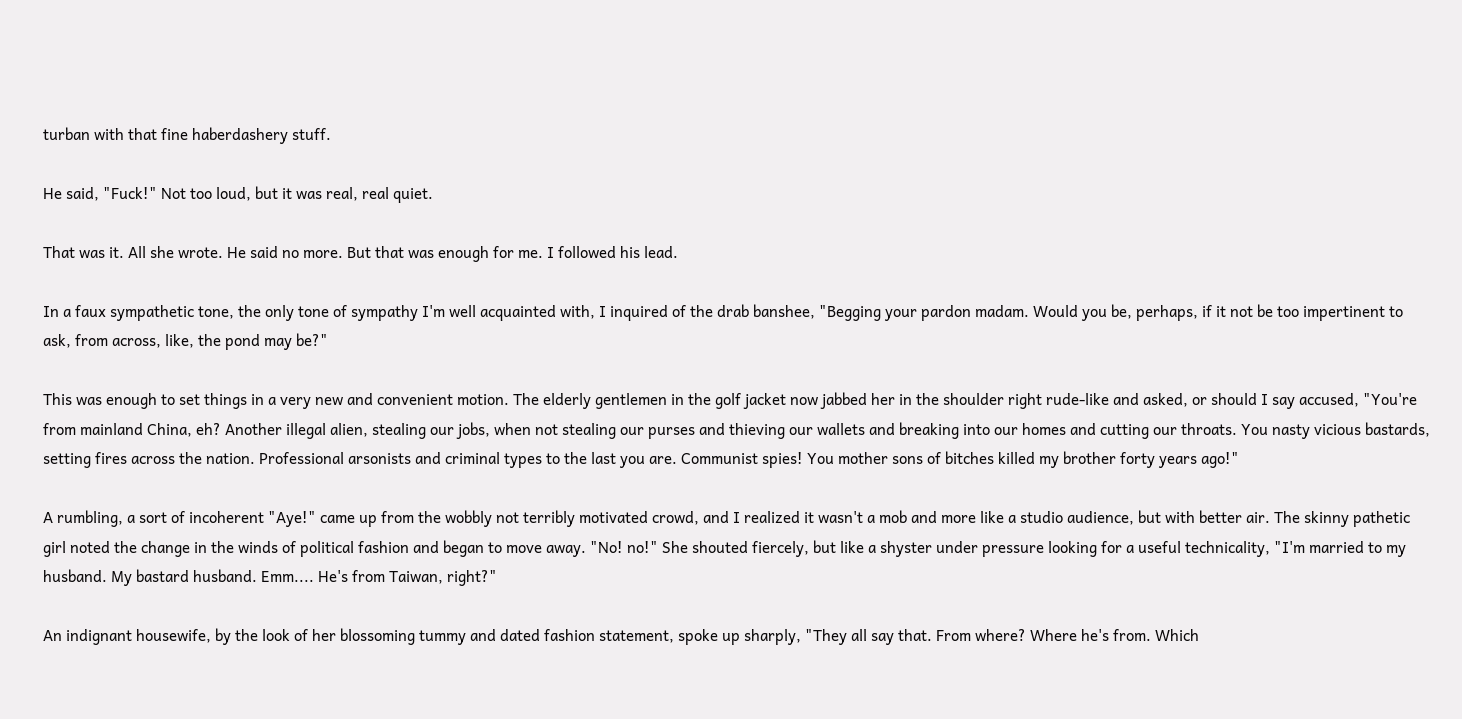turban with that fine haberdashery stuff.

He said, "Fuck!" Not too loud, but it was real, real quiet.

That was it. All she wrote. He said no more. But that was enough for me. I followed his lead.

In a faux sympathetic tone, the only tone of sympathy I'm well acquainted with, I inquired of the drab banshee, "Begging your pardon madam. Would you be, perhaps, if it not be too impertinent to ask, from across, like, the pond may be?"

This was enough to set things in a very new and convenient motion. The elderly gentlemen in the golf jacket now jabbed her in the shoulder right rude-like and asked, or should I say accused, "You're from mainland China, eh? Another illegal alien, stealing our jobs, when not stealing our purses and thieving our wallets and breaking into our homes and cutting our throats. You nasty vicious bastards, setting fires across the nation. Professional arsonists and criminal types to the last you are. Communist spies! You mother sons of bitches killed my brother forty years ago!"

A rumbling, a sort of incoherent "Aye!" came up from the wobbly not terribly motivated crowd, and I realized it wasn't a mob and more like a studio audience, but with better air. The skinny pathetic girl noted the change in the winds of political fashion and began to move away. "No! no!" She shouted fiercely, but like a shyster under pressure looking for a useful technicality, "I'm married to my husband. My bastard husband. Emm.... He's from Taiwan, right?"

An indignant housewife, by the look of her blossoming tummy and dated fashion statement, spoke up sharply, "They all say that. From where? Where he's from. Which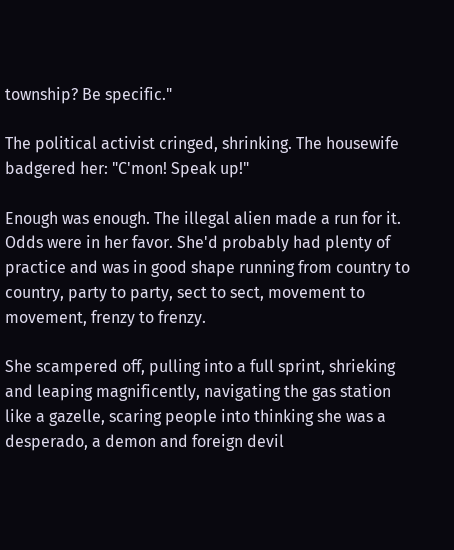township? Be specific."

The political activist cringed, shrinking. The housewife badgered her: "C'mon! Speak up!"

Enough was enough. The illegal alien made a run for it. Odds were in her favor. She'd probably had plenty of practice and was in good shape running from country to country, party to party, sect to sect, movement to movement, frenzy to frenzy.

She scampered off, pulling into a full sprint, shrieking and leaping magnificently, navigating the gas station like a gazelle, scaring people into thinking she was a desperado, a demon and foreign devil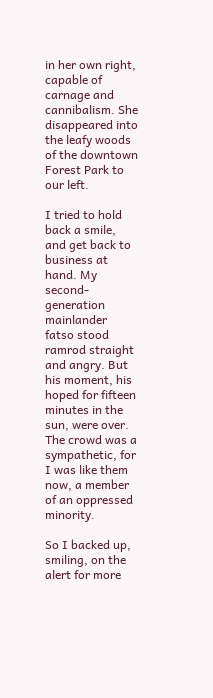in her own right, capable of carnage and cannibalism. She disappeared into the leafy woods of the downtown Forest Park to our left.

I tried to hold back a smile, and get back to business at hand. My second-generation mainlander fatso stood ramrod straight and angry. But his moment, his hoped for fifteen minutes in the sun, were over. The crowd was a sympathetic, for I was like them now, a member of an oppressed minority.

So I backed up, smiling, on the alert for more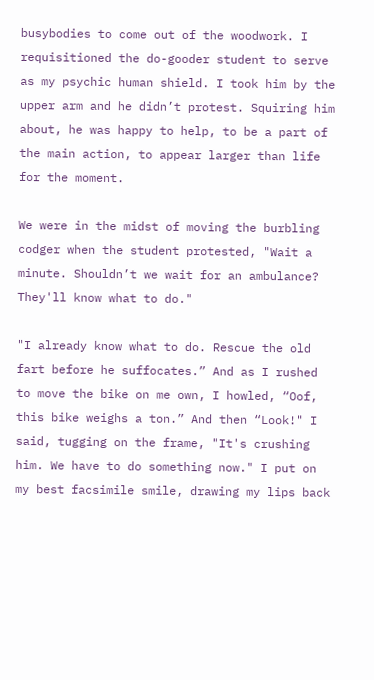busybodies to come out of the woodwork. I requisitioned the do-gooder student to serve as my psychic human shield. I took him by the upper arm and he didn’t protest. Squiring him about, he was happy to help, to be a part of the main action, to appear larger than life for the moment.

We were in the midst of moving the burbling codger when the student protested, "Wait a minute. Shouldn’t we wait for an ambulance? They'll know what to do."

"I already know what to do. Rescue the old fart before he suffocates.” And as I rushed to move the bike on me own, I howled, “Oof, this bike weighs a ton.” And then “Look!" I said, tugging on the frame, "It's crushing him. We have to do something now." I put on my best facsimile smile, drawing my lips back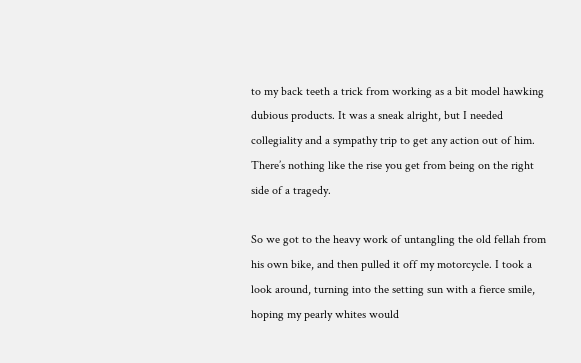to my back teeth a trick from working as a bit model hawking dubious products. It was a sneak alright, but I needed collegiality and a sympathy trip to get any action out of him. There’s nothing like the rise you get from being on the right side of a tragedy.

So we got to the heavy work of untangling the old fellah from his own bike, and then pulled it off my motorcycle. I took a look around, turning into the setting sun with a fierce smile, hoping my pearly whites would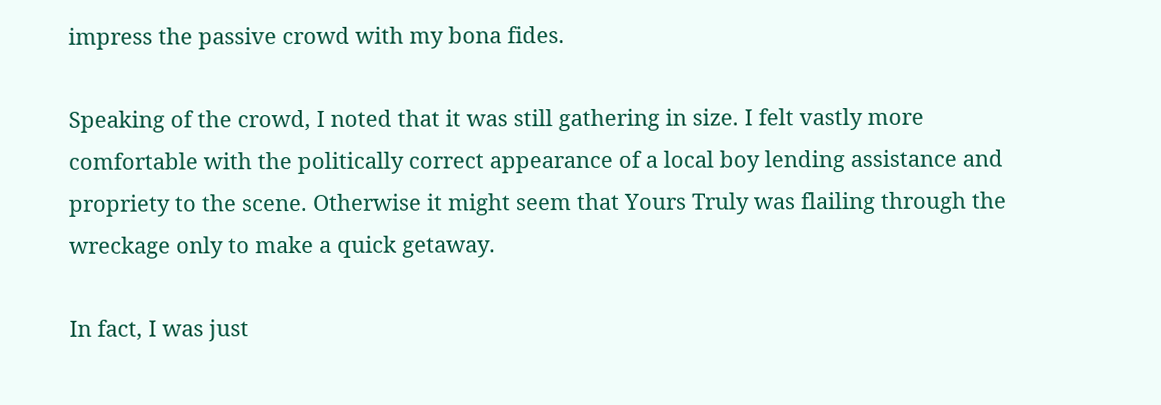impress the passive crowd with my bona fides.

Speaking of the crowd, I noted that it was still gathering in size. I felt vastly more comfortable with the politically correct appearance of a local boy lending assistance and propriety to the scene. Otherwise it might seem that Yours Truly was flailing through the wreckage only to make a quick getaway.

In fact, I was just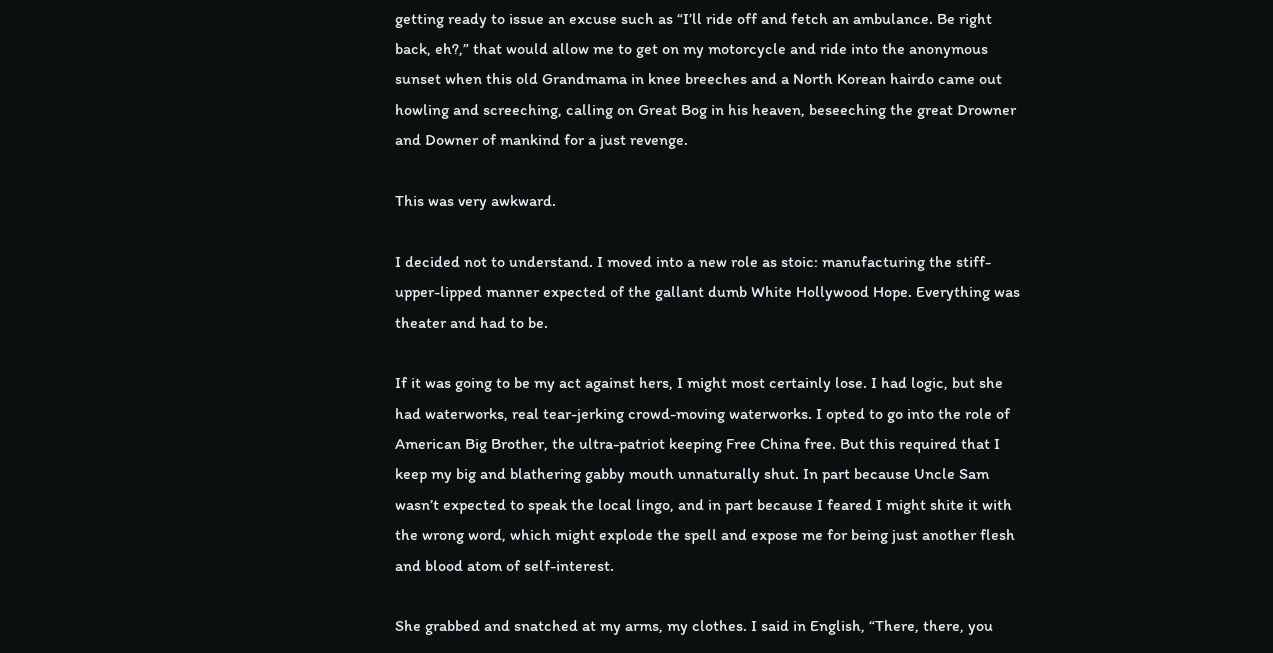getting ready to issue an excuse such as “I’ll ride off and fetch an ambulance. Be right back, eh?,” that would allow me to get on my motorcycle and ride into the anonymous sunset when this old Grandmama in knee breeches and a North Korean hairdo came out howling and screeching, calling on Great Bog in his heaven, beseeching the great Drowner and Downer of mankind for a just revenge.

This was very awkward.

I decided not to understand. I moved into a new role as stoic: manufacturing the stiff-upper-lipped manner expected of the gallant dumb White Hollywood Hope. Everything was theater and had to be.

If it was going to be my act against hers, I might most certainly lose. I had logic, but she had waterworks, real tear-jerking crowd-moving waterworks. I opted to go into the role of American Big Brother, the ultra-patriot keeping Free China free. But this required that I keep my big and blathering gabby mouth unnaturally shut. In part because Uncle Sam wasn’t expected to speak the local lingo, and in part because I feared I might shite it with the wrong word, which might explode the spell and expose me for being just another flesh and blood atom of self-interest.

She grabbed and snatched at my arms, my clothes. I said in English, “There, there, you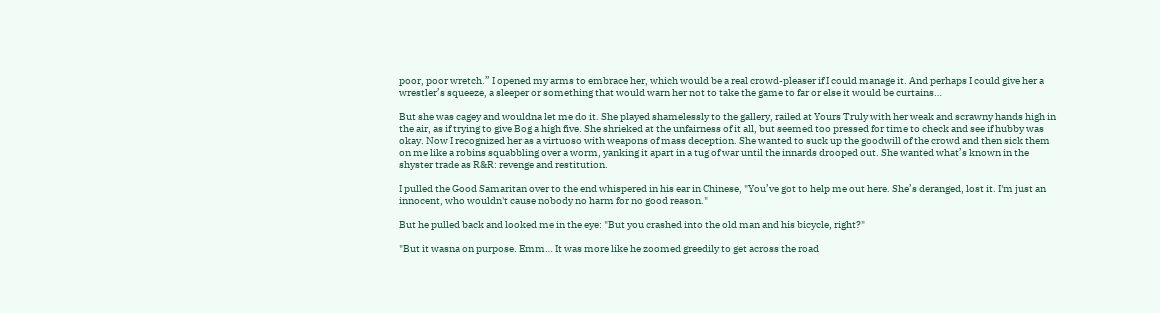poor, poor wretch.” I opened my arms to embrace her, which would be a real crowd-pleaser if I could manage it. And perhaps I could give her a wrestler’s squeeze, a sleeper or something that would warn her not to take the game to far or else it would be curtains…

But she was cagey and wouldna let me do it. She played shamelessly to the gallery, railed at Yours Truly with her weak and scrawny hands high in the air, as if trying to give Bog a high five. She shrieked at the unfairness of it all, but seemed too pressed for time to check and see if hubby was okay. Now I recognized her as a virtuoso with weapons of mass deception. She wanted to suck up the goodwill of the crowd and then sick them on me like a robins squabbling over a worm, yanking it apart in a tug of war until the innards drooped out. She wanted what’s known in the shyster trade as R&R: revenge and restitution.

I pulled the Good Samaritan over to the end whispered in his ear in Chinese, "You’ve got to help me out here. She’s deranged, lost it. I'm just an innocent, who wouldn't cause nobody no harm for no good reason."

But he pulled back and looked me in the eye: "But you crashed into the old man and his bicycle, right?"

"But it wasna on purpose. Emm… It was more like he zoomed greedily to get across the road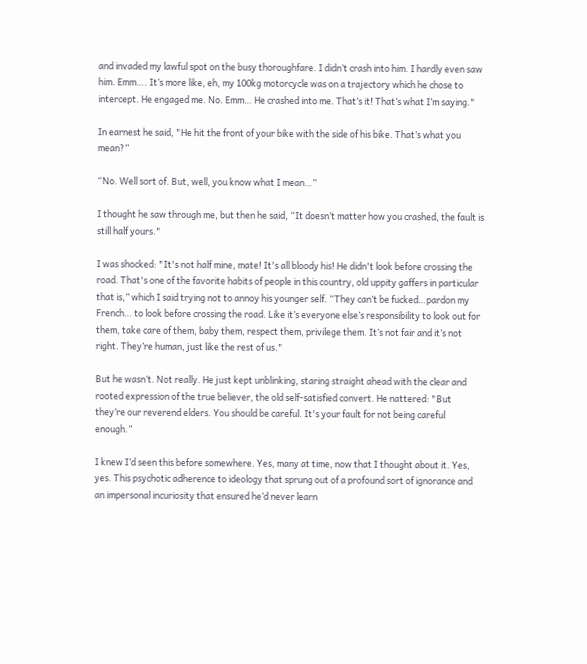and invaded my lawful spot on the busy thoroughfare. I didn’t crash into him. I hardly even saw him. Emm…. It’s more like, eh, my 100kg motorcycle was on a trajectory which he chose to intercept. He engaged me. No. Emm… He crashed into me. That’s it! That’s what I’m saying."

In earnest he said, "He hit the front of your bike with the side of his bike. That’s what you mean?”

“No. Well sort of. But, well, you know what I mean…”

I thought he saw through me, but then he said, “It doesn’t matter how you crashed, the fault is still half yours."

I was shocked: "It's not half mine, mate! It's all bloody his! He didn't look before crossing the road. That's one of the favorite habits of people in this country, old uppity gaffers in particular that is,” which I said trying not to annoy his younger self. “They can’t be fucked…pardon my French… to look before crossing the road. Like it’s everyone else’s responsibility to look out for them, take care of them, baby them, respect them, privilege them. It’s not fair and it’s not right. They’re human, just like the rest of us."

But he wasn’t. Not really. He just kept unblinking, staring straight ahead with the clear and rooted expression of the true believer, the old self-satisfied convert. He nattered: "But they’re our reverend elders. You should be careful. It's your fault for not being careful enough.”

I knew I’d seen this before somewhere. Yes, many at time, now that I thought about it. Yes, yes. This psychotic adherence to ideology that sprung out of a profound sort of ignorance and an impersonal incuriosity that ensured he’d never learn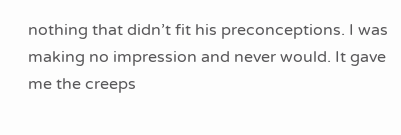nothing that didn’t fit his preconceptions. I was making no impression and never would. It gave me the creeps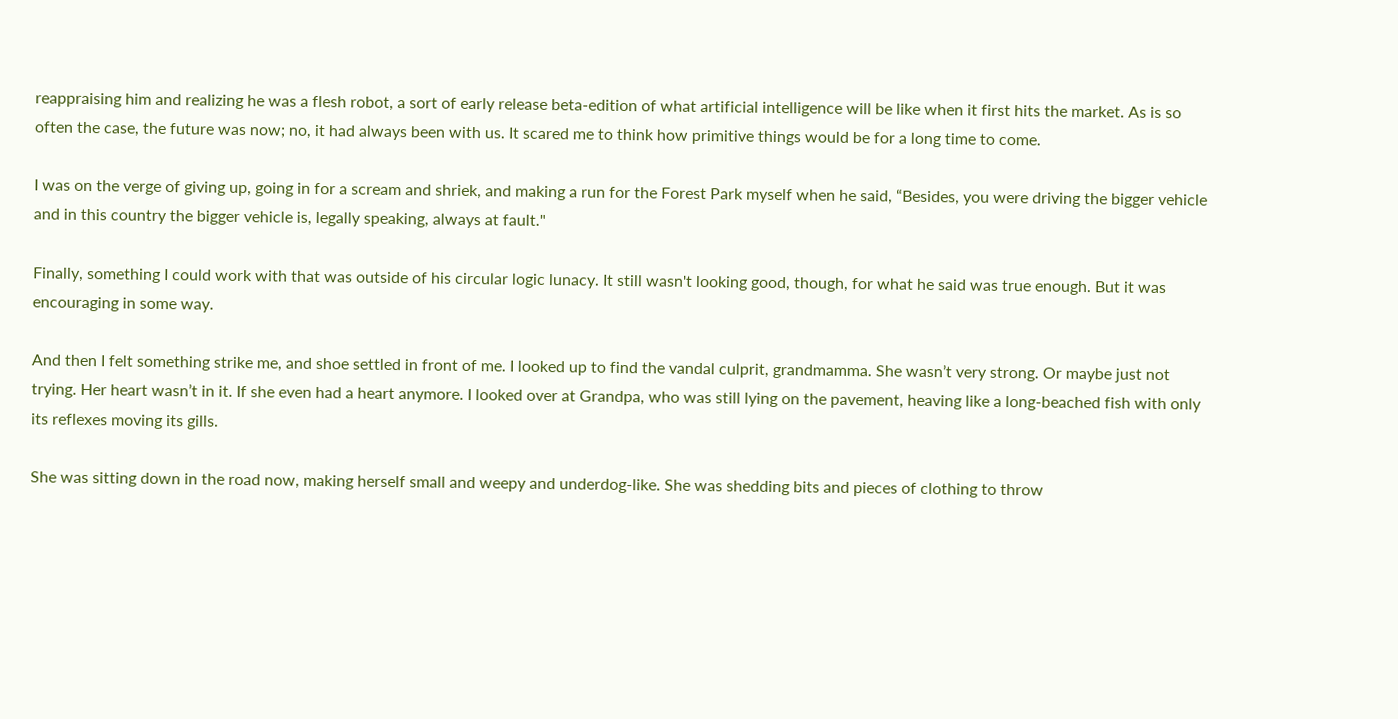reappraising him and realizing he was a flesh robot, a sort of early release beta-edition of what artificial intelligence will be like when it first hits the market. As is so often the case, the future was now; no, it had always been with us. It scared me to think how primitive things would be for a long time to come.

I was on the verge of giving up, going in for a scream and shriek, and making a run for the Forest Park myself when he said, “Besides, you were driving the bigger vehicle and in this country the bigger vehicle is, legally speaking, always at fault."

Finally, something I could work with that was outside of his circular logic lunacy. It still wasn't looking good, though, for what he said was true enough. But it was encouraging in some way.

And then I felt something strike me, and shoe settled in front of me. I looked up to find the vandal culprit, grandmamma. She wasn’t very strong. Or maybe just not trying. Her heart wasn’t in it. If she even had a heart anymore. I looked over at Grandpa, who was still lying on the pavement, heaving like a long-beached fish with only its reflexes moving its gills.

She was sitting down in the road now, making herself small and weepy and underdog-like. She was shedding bits and pieces of clothing to throw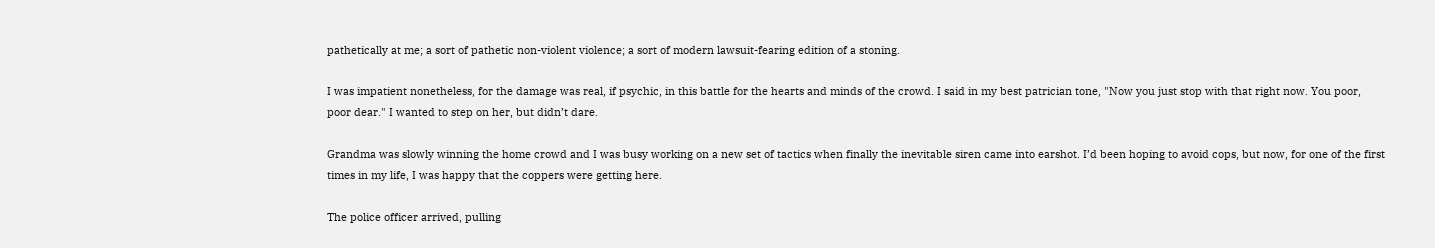pathetically at me; a sort of pathetic non-violent violence; a sort of modern lawsuit-fearing edition of a stoning.

I was impatient nonetheless, for the damage was real, if psychic, in this battle for the hearts and minds of the crowd. I said in my best patrician tone, "Now you just stop with that right now. You poor, poor dear." I wanted to step on her, but didn’t dare.

Grandma was slowly winning the home crowd and I was busy working on a new set of tactics when finally the inevitable siren came into earshot. I’d been hoping to avoid cops, but now, for one of the first times in my life, I was happy that the coppers were getting here.

The police officer arrived, pulling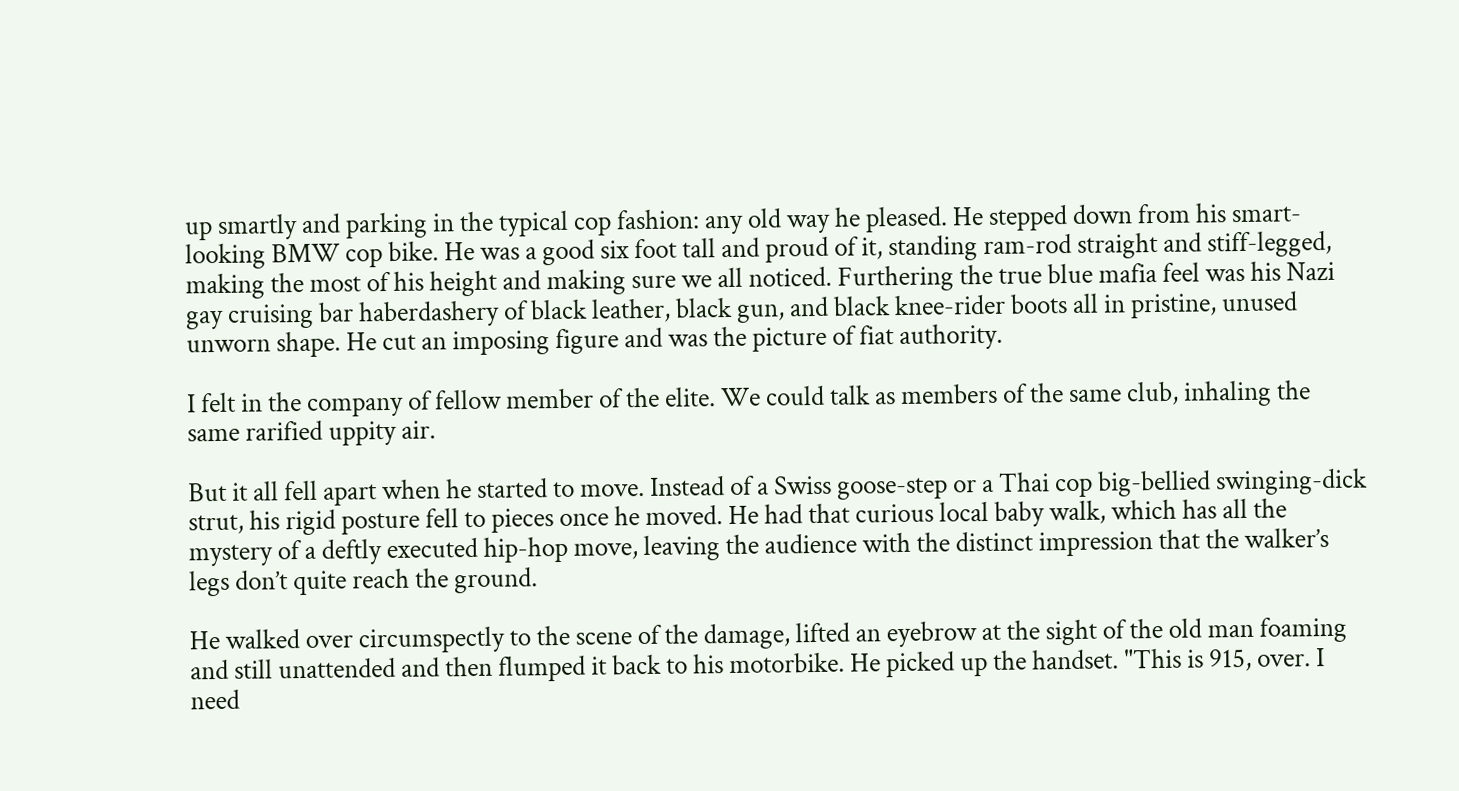up smartly and parking in the typical cop fashion: any old way he pleased. He stepped down from his smart-looking BMW cop bike. He was a good six foot tall and proud of it, standing ram-rod straight and stiff-legged, making the most of his height and making sure we all noticed. Furthering the true blue mafia feel was his Nazi gay cruising bar haberdashery of black leather, black gun, and black knee-rider boots all in pristine, unused unworn shape. He cut an imposing figure and was the picture of fiat authority.

I felt in the company of fellow member of the elite. We could talk as members of the same club, inhaling the same rarified uppity air.

But it all fell apart when he started to move. Instead of a Swiss goose-step or a Thai cop big-bellied swinging-dick strut, his rigid posture fell to pieces once he moved. He had that curious local baby walk, which has all the mystery of a deftly executed hip-hop move, leaving the audience with the distinct impression that the walker’s legs don’t quite reach the ground.

He walked over circumspectly to the scene of the damage, lifted an eyebrow at the sight of the old man foaming and still unattended and then flumped it back to his motorbike. He picked up the handset. "This is 915, over. I need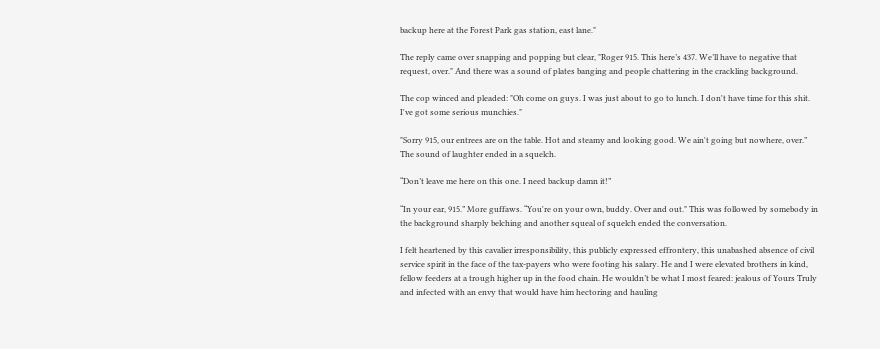backup here at the Forest Park gas station, east lane."

The reply came over snapping and popping but clear, "Roger 915. This here’s 437. We’ll have to negative that request, over." And there was a sound of plates banging and people chattering in the crackling background.

The cop winced and pleaded: "Oh come on guys. I was just about to go to lunch. I don't have time for this shit. I've got some serious munchies."

"Sorry 915, our entrees are on the table. Hot and steamy and looking good. We ain't going but nowhere, over.” The sound of laughter ended in a squelch.

“Don’t leave me here on this one. I need backup damn it!”

“In your ear, 915.” More guffaws. “You're on your own, buddy. Over and out." This was followed by somebody in the background sharply belching and another squeal of squelch ended the conversation.

I felt heartened by this cavalier irresponsibility, this publicly expressed effrontery, this unabashed absence of civil service spirit in the face of the tax-payers who were footing his salary. He and I were elevated brothers in kind, fellow feeders at a trough higher up in the food chain. He wouldn’t be what I most feared: jealous of Yours Truly and infected with an envy that would have him hectoring and hauling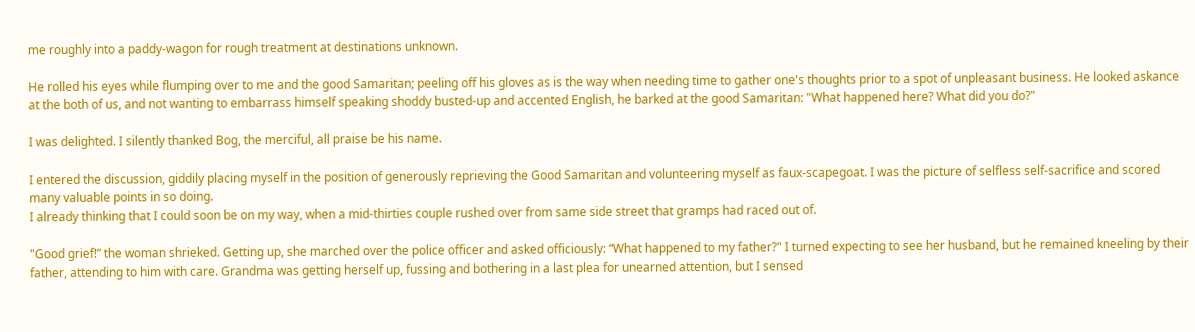me roughly into a paddy-wagon for rough treatment at destinations unknown.

He rolled his eyes while flumping over to me and the good Samaritan; peeling off his gloves as is the way when needing time to gather one's thoughts prior to a spot of unpleasant business. He looked askance at the both of us, and not wanting to embarrass himself speaking shoddy busted-up and accented English, he barked at the good Samaritan: "What happened here? What did you do?"

I was delighted. I silently thanked Bog, the merciful, all praise be his name.

I entered the discussion, giddily placing myself in the position of generously reprieving the Good Samaritan and volunteering myself as faux-scapegoat. I was the picture of selfless self-sacrifice and scored many valuable points in so doing.
I already thinking that I could soon be on my way, when a mid-thirties couple rushed over from same side street that gramps had raced out of.

"Good grief!” the woman shrieked. Getting up, she marched over the police officer and asked officiously: “What happened to my father?" I turned expecting to see her husband, but he remained kneeling by their father, attending to him with care. Grandma was getting herself up, fussing and bothering in a last plea for unearned attention, but I sensed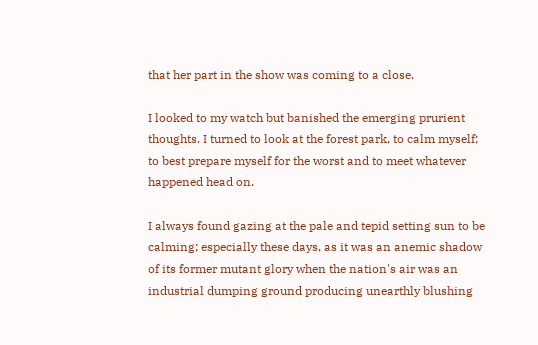that her part in the show was coming to a close.

I looked to my watch but banished the emerging prurient thoughts. I turned to look at the forest park, to calm myself; to best prepare myself for the worst and to meet whatever happened head on.

I always found gazing at the pale and tepid setting sun to be calming; especially these days, as it was an anemic shadow of its former mutant glory when the nation's air was an industrial dumping ground producing unearthly blushing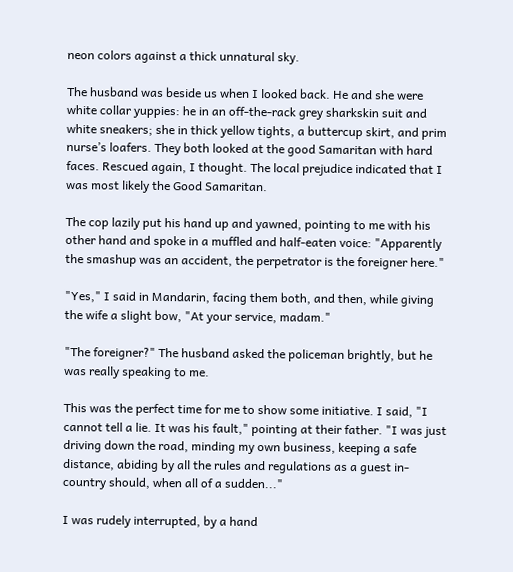neon colors against a thick unnatural sky.

The husband was beside us when I looked back. He and she were white collar yuppies: he in an off-the-rack grey sharkskin suit and white sneakers; she in thick yellow tights, a buttercup skirt, and prim nurse’s loafers. They both looked at the good Samaritan with hard faces. Rescued again, I thought. The local prejudice indicated that I was most likely the Good Samaritan.

The cop lazily put his hand up and yawned, pointing to me with his other hand and spoke in a muffled and half-eaten voice: "Apparently the smashup was an accident, the perpetrator is the foreigner here."

"Yes," I said in Mandarin, facing them both, and then, while giving the wife a slight bow, "At your service, madam."

"The foreigner?" The husband asked the policeman brightly, but he was really speaking to me.

This was the perfect time for me to show some initiative. I said, "I cannot tell a lie. It was his fault," pointing at their father. "I was just driving down the road, minding my own business, keeping a safe distance, abiding by all the rules and regulations as a guest in-country should, when all of a sudden..."

I was rudely interrupted, by a hand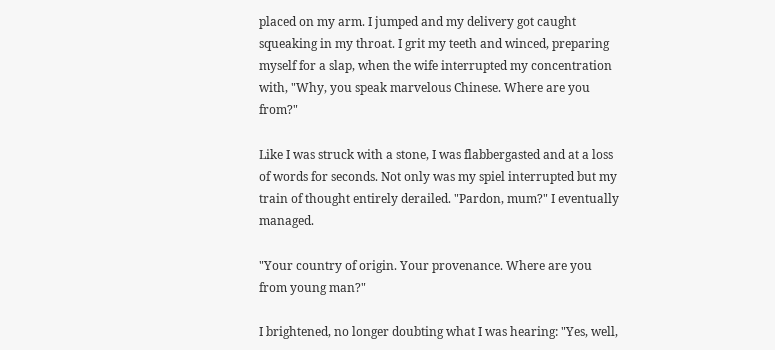placed on my arm. I jumped and my delivery got caught squeaking in my throat. I grit my teeth and winced, preparing myself for a slap, when the wife interrupted my concentration with, "Why, you speak marvelous Chinese. Where are you from?"

Like I was struck with a stone, I was flabbergasted and at a loss of words for seconds. Not only was my spiel interrupted but my train of thought entirely derailed. "Pardon, mum?" I eventually managed.

"Your country of origin. Your provenance. Where are you from young man?"

I brightened, no longer doubting what I was hearing: "Yes, well,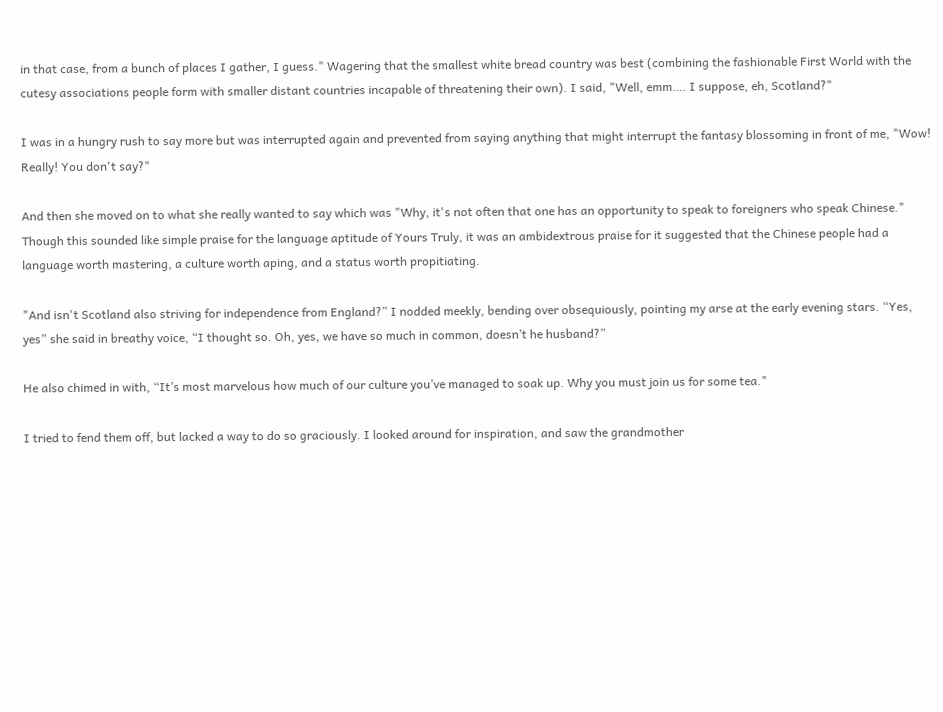in that case, from a bunch of places I gather, I guess." Wagering that the smallest white bread country was best (combining the fashionable First World with the cutesy associations people form with smaller distant countries incapable of threatening their own). I said, "Well, emm…. I suppose, eh, Scotland?"

I was in a hungry rush to say more but was interrupted again and prevented from saying anything that might interrupt the fantasy blossoming in front of me, "Wow! Really! You don't say?"

And then she moved on to what she really wanted to say which was "Why, it's not often that one has an opportunity to speak to foreigners who speak Chinese." Though this sounded like simple praise for the language aptitude of Yours Truly, it was an ambidextrous praise for it suggested that the Chinese people had a language worth mastering, a culture worth aping, and a status worth propitiating.

"And isn't Scotland also striving for independence from England?” I nodded meekly, bending over obsequiously, pointing my arse at the early evening stars. “Yes, yes” she said in breathy voice, “I thought so. Oh, yes, we have so much in common, doesn’t he husband?”

He also chimed in with, “It’s most marvelous how much of our culture you’ve managed to soak up. Why you must join us for some tea."

I tried to fend them off, but lacked a way to do so graciously. I looked around for inspiration, and saw the grandmother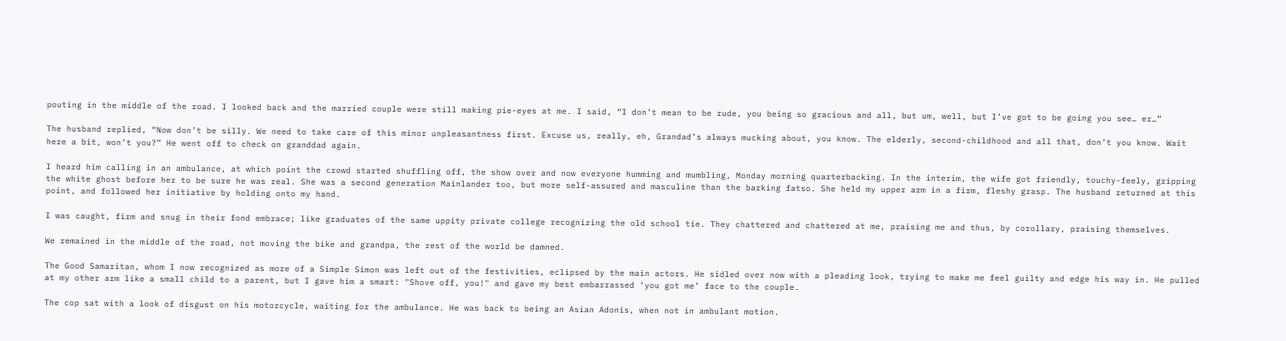pouting in the middle of the road. I looked back and the married couple were still making pie-eyes at me. I said, “I don’t mean to be rude, you being so gracious and all, but um, well, but I’ve got to be going you see… er…”

The husband replied, “Now don’t be silly. We need to take care of this minor unpleasantness first. Excuse us, really, eh, Grandad’s always mucking about, you know. The elderly, second-childhood and all that, don’t you know. Wait here a bit, won’t you?” He went off to check on granddad again.

I heard him calling in an ambulance, at which point the crowd started shuffling off, the show over and now everyone humming and mumbling, Monday morning quarterbacking. In the interim, the wife got friendly, touchy-feely, gripping the white ghost before her to be sure he was real. She was a second generation Mainlander too, but more self-assured and masculine than the barking fatso. She held my upper arm in a firm, fleshy grasp. The husband returned at this point, and followed her initiative by holding onto my hand.

I was caught, firm and snug in their fond embrace; like graduates of the same uppity private college recognizing the old school tie. They chattered and chattered at me, praising me and thus, by corollary, praising themselves.

We remained in the middle of the road, not moving the bike and grandpa, the rest of the world be damned.

The Good Samaritan, whom I now recognized as more of a Simple Simon was left out of the festivities, eclipsed by the main actors. He sidled over now with a pleading look, trying to make me feel guilty and edge his way in. He pulled at my other arm like a small child to a parent, but I gave him a smart: "Shove off, you!" and gave my best embarrassed ‘you got me’ face to the couple.

The cop sat with a look of disgust on his motorcycle, waiting for the ambulance. He was back to being an Asian Adonis, when not in ambulant motion.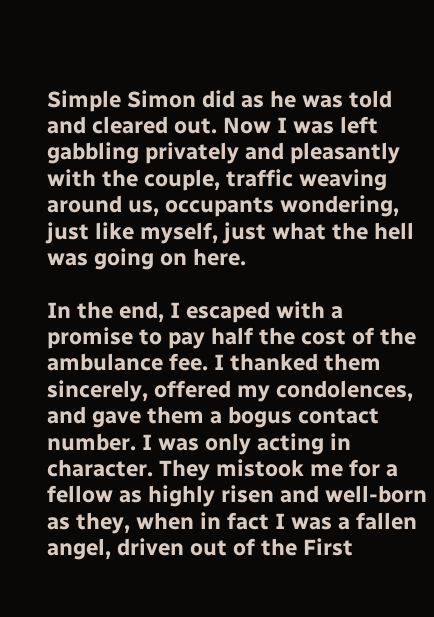Simple Simon did as he was told and cleared out. Now I was left gabbling privately and pleasantly with the couple, traffic weaving around us, occupants wondering, just like myself, just what the hell was going on here.

In the end, I escaped with a promise to pay half the cost of the ambulance fee. I thanked them sincerely, offered my condolences, and gave them a bogus contact number. I was only acting in character. They mistook me for a fellow as highly risen and well-born as they, when in fact I was a fallen angel, driven out of the First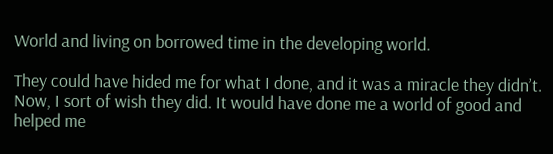World and living on borrowed time in the developing world.

They could have hided me for what I done, and it was a miracle they didn’t. Now, I sort of wish they did. It would have done me a world of good and helped me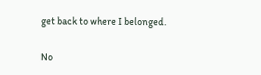get back to where I belonged.

No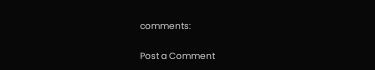comments:

Post a Comment